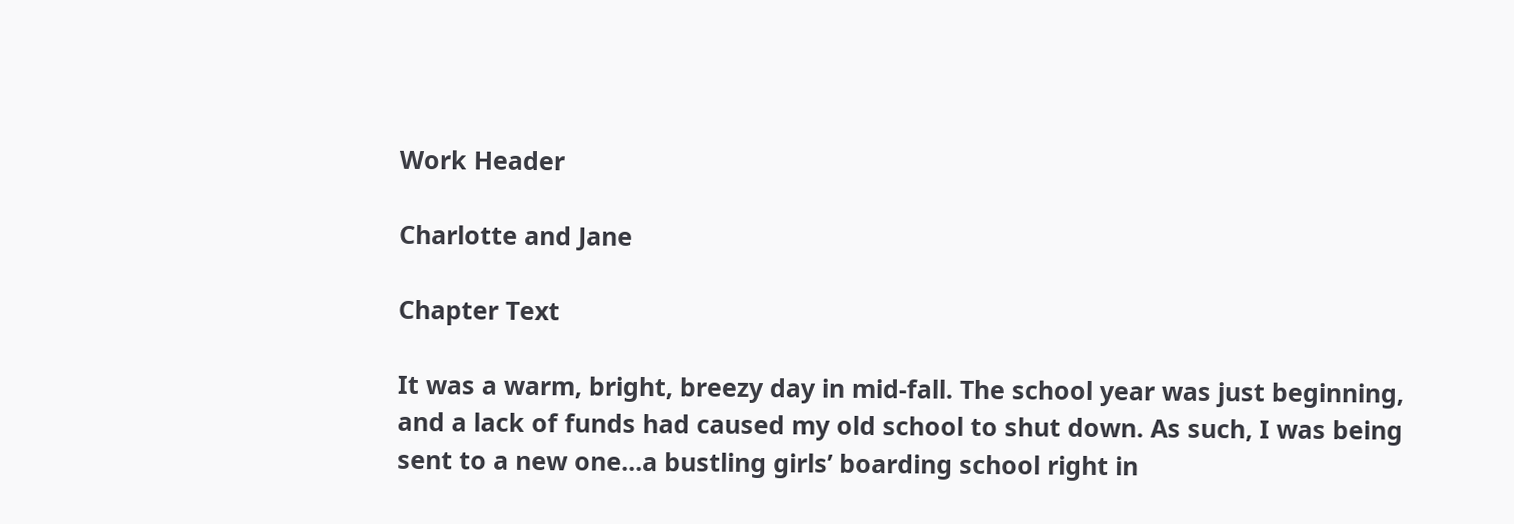Work Header

Charlotte and Jane

Chapter Text

It was a warm, bright, breezy day in mid-fall. The school year was just beginning, and a lack of funds had caused my old school to shut down. As such, I was being sent to a new one...a bustling girls’ boarding school right in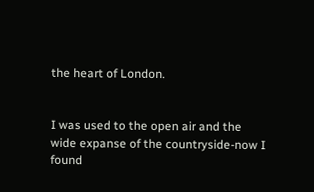the heart of London.


I was used to the open air and the wide expanse of the countryside-now I found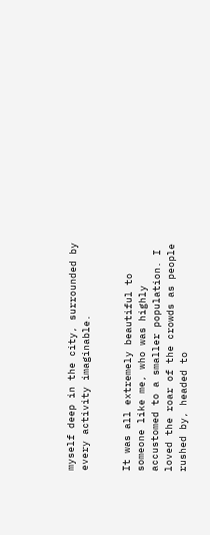myself deep in the city, surrounded by every activity imaginable.


It was all extremely beautiful to someone like me, who was highly accustomed to a smaller population. I loved the roar of the crowds as people rushed by, headed to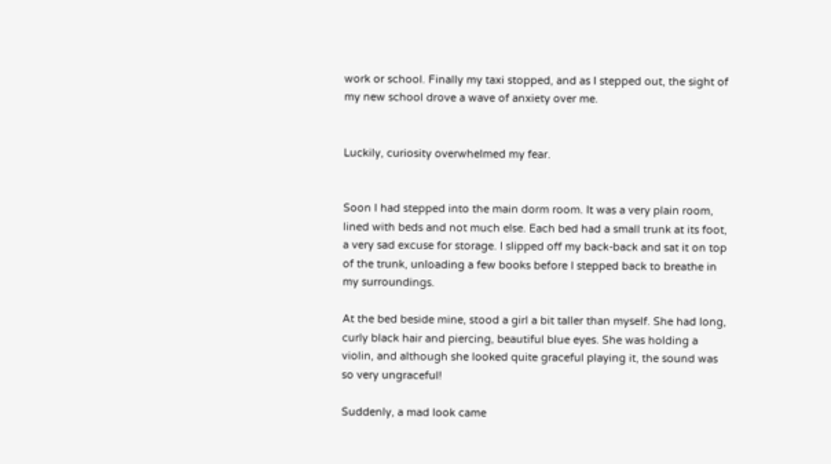work or school. Finally my taxi stopped, and as I stepped out, the sight of my new school drove a wave of anxiety over me.


Luckily, curiosity overwhelmed my fear.


Soon I had stepped into the main dorm room. It was a very plain room, lined with beds and not much else. Each bed had a small trunk at its foot, a very sad excuse for storage. I slipped off my back-back and sat it on top of the trunk, unloading a few books before I stepped back to breathe in my surroundings.

At the bed beside mine, stood a girl a bit taller than myself. She had long, curly black hair and piercing, beautiful blue eyes. She was holding a violin, and although she looked quite graceful playing it, the sound was so very ungraceful!

Suddenly, a mad look came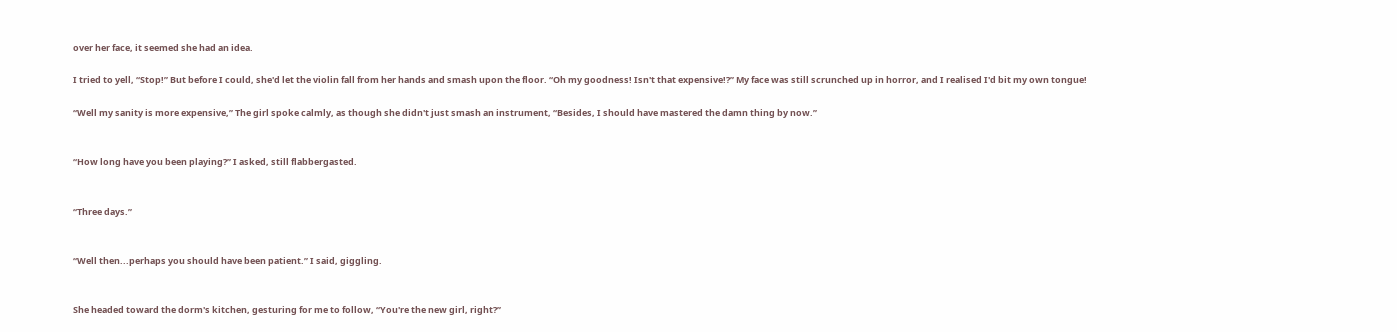over her face, it seemed she had an idea.

I tried to yell, “Stop!” But before I could, she'd let the violin fall from her hands and smash upon the floor. “Oh my goodness! Isn't that expensive!?” My face was still scrunched up in horror, and I realised I'd bit my own tongue!

“Well my sanity is more expensive,” The girl spoke calmly, as though she didn't just smash an instrument, “Besides, I should have mastered the damn thing by now.”


“How long have you been playing?” I asked, still flabbergasted.


“Three days.”


“Well then...perhaps you should have been patient.” I said, giggling.


She headed toward the dorm's kitchen, gesturing for me to follow, “You're the new girl, right?”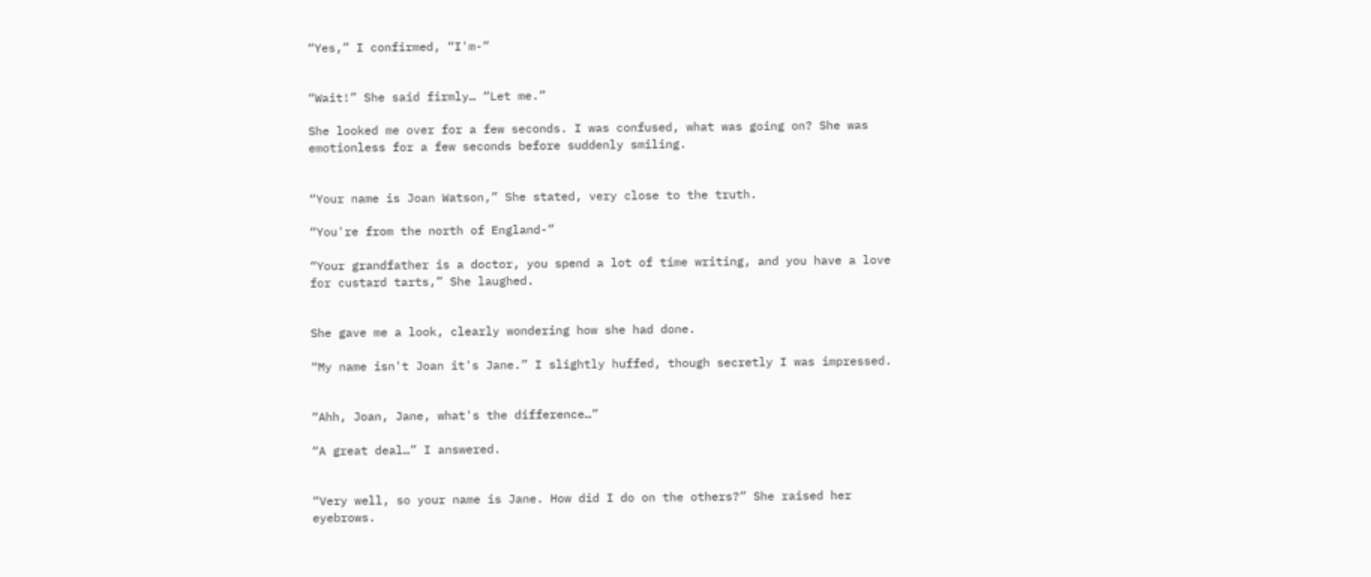“Yes,” I confirmed, “I'm-”


“Wait!” She said firmly… “Let me.”

She looked me over for a few seconds. I was confused, what was going on? She was emotionless for a few seconds before suddenly smiling.


“Your name is Joan Watson,” She stated, very close to the truth.

“You're from the north of England-”

“Your grandfather is a doctor, you spend a lot of time writing, and you have a love for custard tarts,” She laughed.


She gave me a look, clearly wondering how she had done.

“My name isn't Joan it's Jane.” I slightly huffed, though secretly I was impressed.


“Ahh, Joan, Jane, what's the difference…”

“A great deal…” I answered.


“Very well, so your name is Jane. How did I do on the others?” She raised her eyebrows.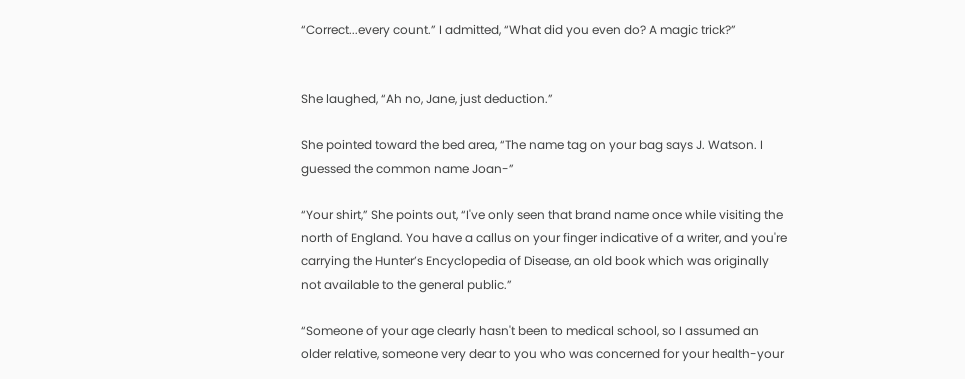“Correct...every count.” I admitted, “What did you even do? A magic trick?”


She laughed, “Ah no, Jane, just deduction.”

She pointed toward the bed area, “The name tag on your bag says J. Watson. I guessed the common name Joan-”

“Your shirt,” She points out, “I've only seen that brand name once while visiting the north of England. You have a callus on your finger indicative of a writer, and you're carrying the Hunter’s Encyclopedia of Disease, an old book which was originally not available to the general public.”

“Someone of your age clearly hasn't been to medical school, so I assumed an older relative, someone very dear to you who was concerned for your health-your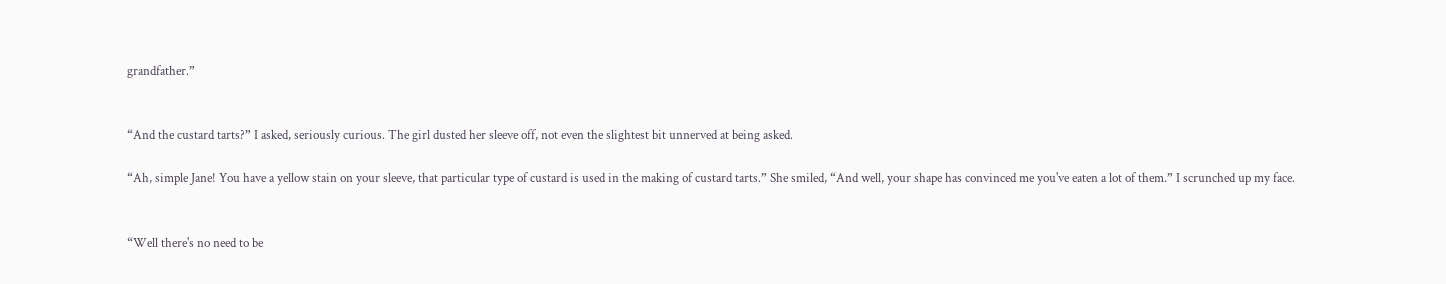grandfather.”


“And the custard tarts?” I asked, seriously curious. The girl dusted her sleeve off, not even the slightest bit unnerved at being asked.

“Ah, simple Jane! You have a yellow stain on your sleeve, that particular type of custard is used in the making of custard tarts.” She smiled, “And well, your shape has convinced me you've eaten a lot of them.” I scrunched up my face.


“Well there's no need to be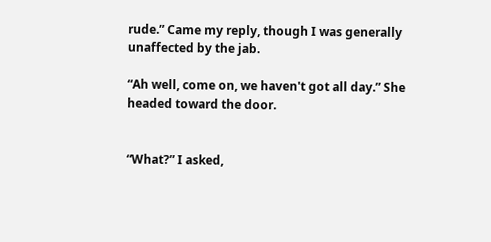rude.” Came my reply, though I was generally unaffected by the jab.

“Ah well, come on, we haven't got all day.” She headed toward the door.


“What?” I asked,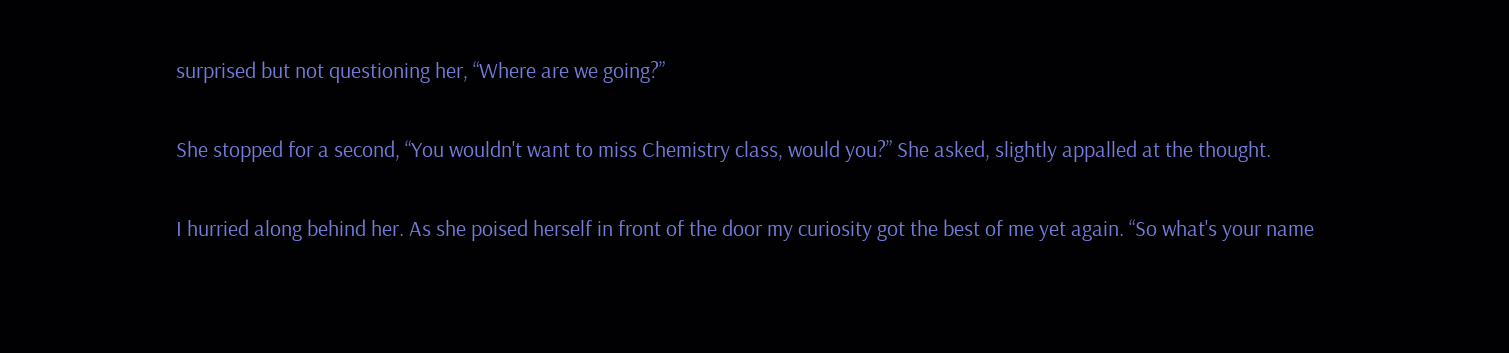surprised but not questioning her, “Where are we going?”


She stopped for a second, “You wouldn't want to miss Chemistry class, would you?” She asked, slightly appalled at the thought.


I hurried along behind her. As she poised herself in front of the door my curiosity got the best of me yet again. “So what's your name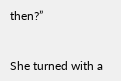then?”


She turned with a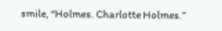smile, “Holmes. Charlotte Holmes.”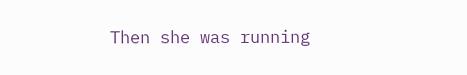Then she was running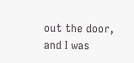out the door, and I was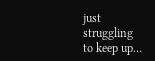just struggling to keep up…